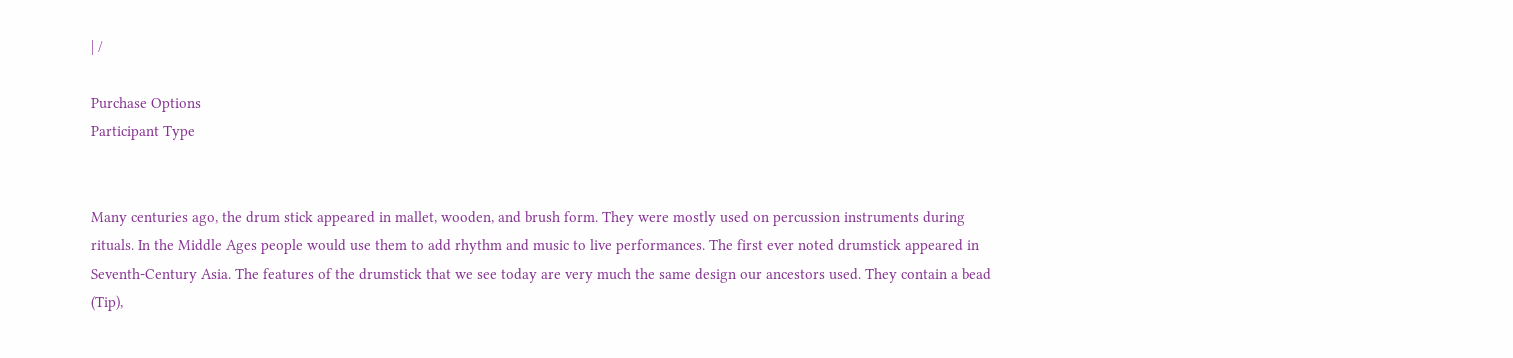| /

Purchase Options
Participant Type


Many centuries ago, the drum stick appeared in mallet, wooden, and brush form. They were mostly used on percussion instruments during rituals. In the Middle Ages people would use them to add rhythm and music to live performances. The first ever noted drumstick appeared in Seventh-Century Asia. The features of the drumstick that we see today are very much the same design our ancestors used. They contain a bead (Tip),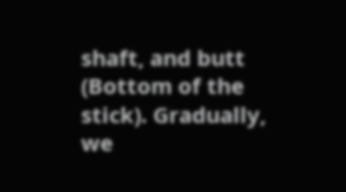shaft, and butt (Bottom of the stick). Gradually, we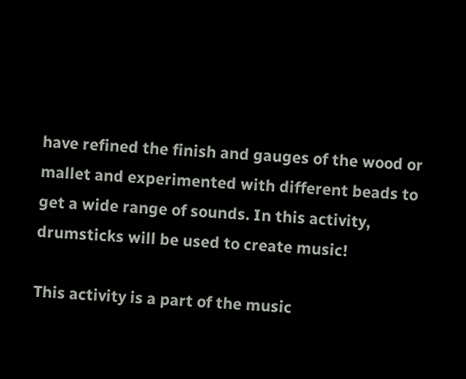have refined the finish and gauges of the wood or mallet and experimented with different beads to get a wide range of sounds. In this activity, drumsticks will be used to create music!

This activity is a part of the music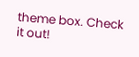theme box. Check it out!